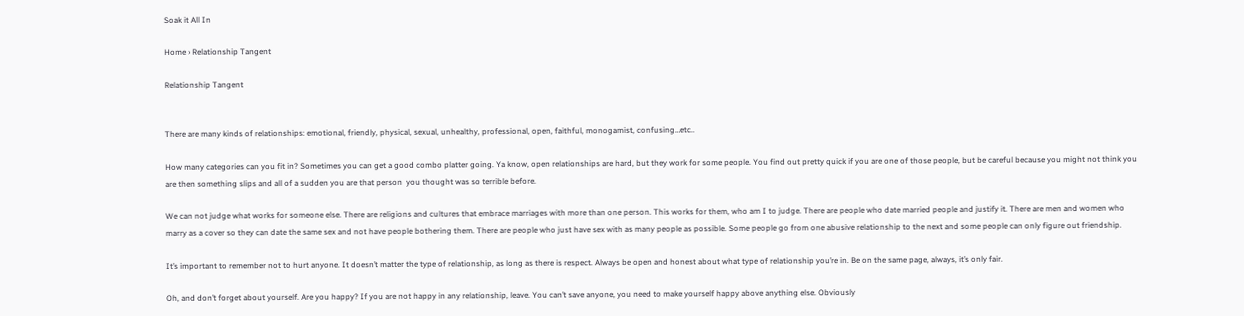Soak it All In

Home › Relationship Tangent

Relationship Tangent


There are many kinds of relationships: emotional, friendly, physical, sexual, unhealthy, professional, open, faithful, monogamist, confusing…etc..

How many categories can you fit in? Sometimes you can get a good combo platter going. Ya know, open relationships are hard, but they work for some people. You find out pretty quick if you are one of those people, but be careful because you might not think you are then something slips and all of a sudden you are that person  you thought was so terrible before.

We can not judge what works for someone else. There are religions and cultures that embrace marriages with more than one person. This works for them, who am I to judge. There are people who date married people and justify it. There are men and women who marry as a cover so they can date the same sex and not have people bothering them. There are people who just have sex with as many people as possible. Some people go from one abusive relationship to the next and some people can only figure out friendship.

It’s important to remember not to hurt anyone. It doesn’t matter the type of relationship, as long as there is respect. Always be open and honest about what type of relationship you’re in. Be on the same page, always, it’s only fair.

Oh, and don’t forget about yourself. Are you happy? If you are not happy in any relationship, leave. You can’t save anyone, you need to make yourself happy above anything else. Obviously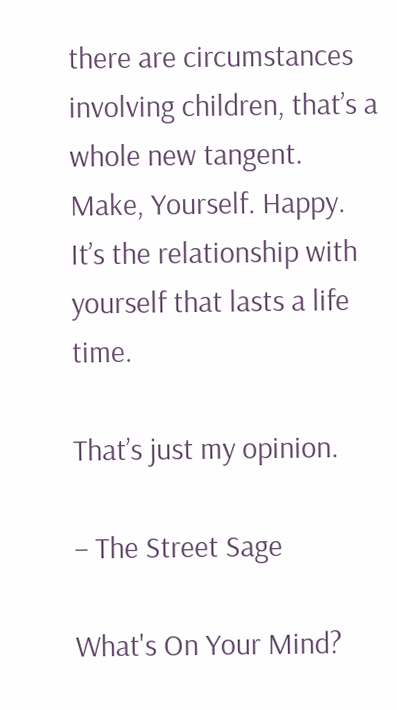there are circumstances involving children, that’s a whole new tangent. Make, Yourself. Happy. It’s the relationship with yourself that lasts a life time.

That’s just my opinion.

– The Street Sage

What's On Your Mind?